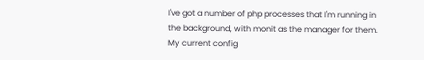I've got a number of php processes that I'm running in the background, with monit as the manager for them. My current config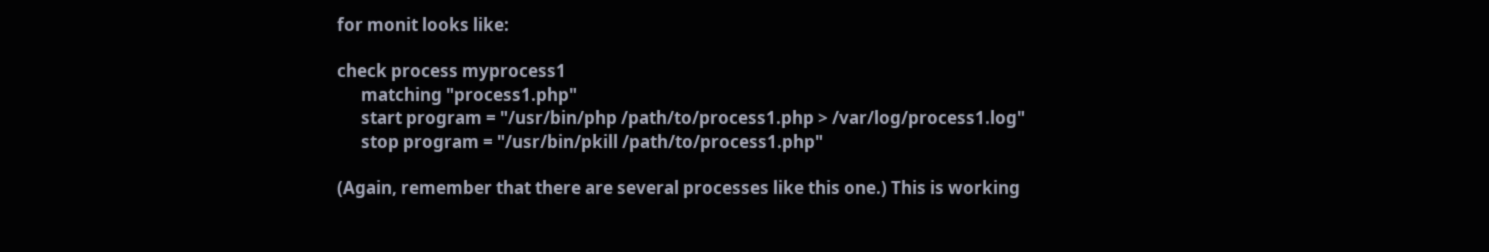for monit looks like:

check process myprocess1
      matching "process1.php"
      start program = "/usr/bin/php /path/to/process1.php > /var/log/process1.log"
      stop program = "/usr/bin/pkill /path/to/process1.php"

(Again, remember that there are several processes like this one.) This is working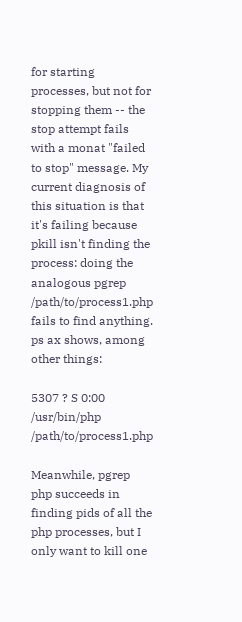for starting processes, but not for stopping them -- the stop attempt fails with a monat "failed to stop" message. My current diagnosis of this situation is that it's failing because pkill isn't finding the process: doing the analogous pgrep /path/to/process1.php fails to find anything. ps ax shows, among other things:

5307 ? S 0:00 /usr/bin/php /path/to/process1.php

Meanwhile, pgrep php succeeds in finding pids of all the php processes, but I only want to kill one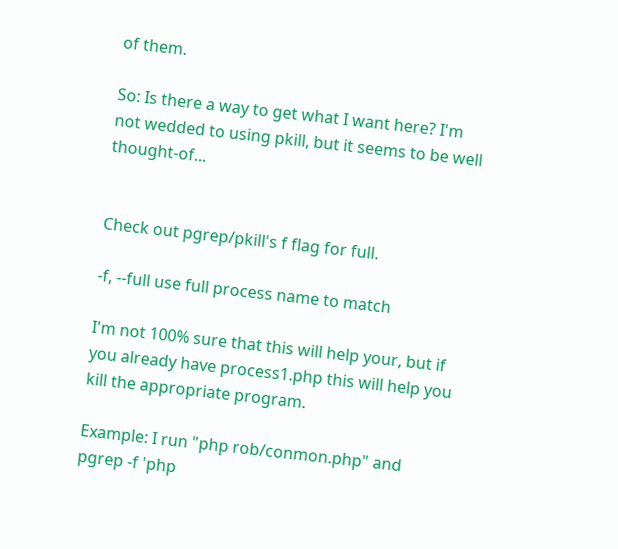of them.

So: Is there a way to get what I want here? I'm not wedded to using pkill, but it seems to be well thought-of...


Check out pgrep/pkill's f flag for full.

-f, --full use full process name to match

I'm not 100% sure that this will help your, but if you already have process1.php this will help you kill the appropriate program.

Example: I run "php rob/conmon.php" and pgrep -f 'php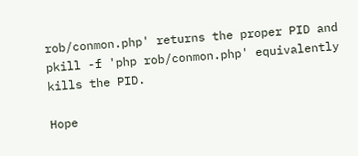rob/conmon.php' returns the proper PID and pkill -f 'php rob/conmon.php' equivalently kills the PID.

Hope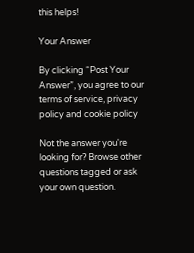this helps!

Your Answer

By clicking “Post Your Answer”, you agree to our terms of service, privacy policy and cookie policy

Not the answer you're looking for? Browse other questions tagged or ask your own question.